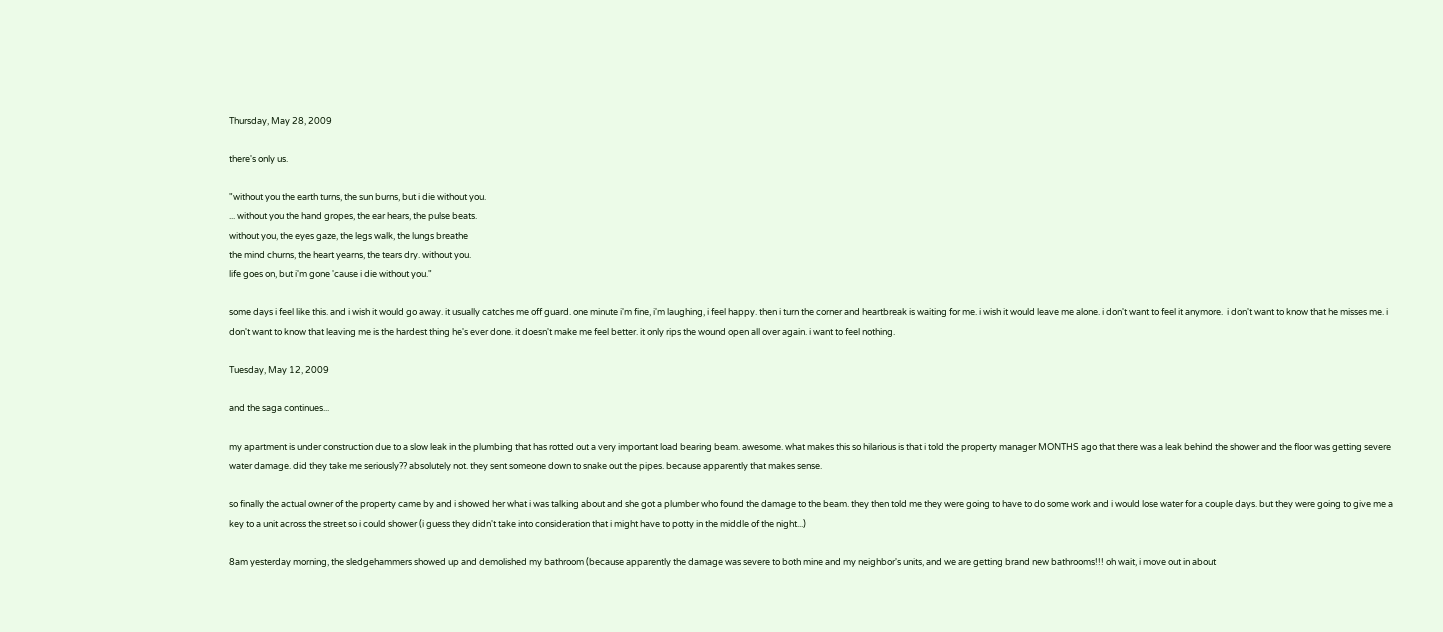Thursday, May 28, 2009

there's only us.

"without you the earth turns, the sun burns, but i die without you.
... without you the hand gropes, the ear hears, the pulse beats.
without you, the eyes gaze, the legs walk, the lungs breathe
the mind churns, the heart yearns, the tears dry. without you.
life goes on, but i'm gone 'cause i die without you."

some days i feel like this. and i wish it would go away. it usually catches me off guard. one minute i'm fine, i'm laughing, i feel happy. then i turn the corner and heartbreak is waiting for me. i wish it would leave me alone. i don't want to feel it anymore.  i don't want to know that he misses me. i don't want to know that leaving me is the hardest thing he's ever done. it doesn't make me feel better. it only rips the wound open all over again. i want to feel nothing.

Tuesday, May 12, 2009

and the saga continues...

my apartment is under construction due to a slow leak in the plumbing that has rotted out a very important load bearing beam. awesome. what makes this so hilarious is that i told the property manager MONTHS ago that there was a leak behind the shower and the floor was getting severe water damage. did they take me seriously?? absolutely not. they sent someone down to snake out the pipes. because apparently that makes sense.

so finally the actual owner of the property came by and i showed her what i was talking about and she got a plumber who found the damage to the beam. they then told me they were going to have to do some work and i would lose water for a couple days. but they were going to give me a key to a unit across the street so i could shower (i guess they didn't take into consideration that i might have to potty in the middle of the night...)

8am yesterday morning, the sledgehammers showed up and demolished my bathroom (because apparently the damage was severe to both mine and my neighbor's units, and we are getting brand new bathrooms!!! oh wait, i move out in about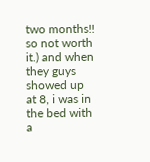two months!! so not worth it.) and when they guys showed up at 8, i was in the bed with a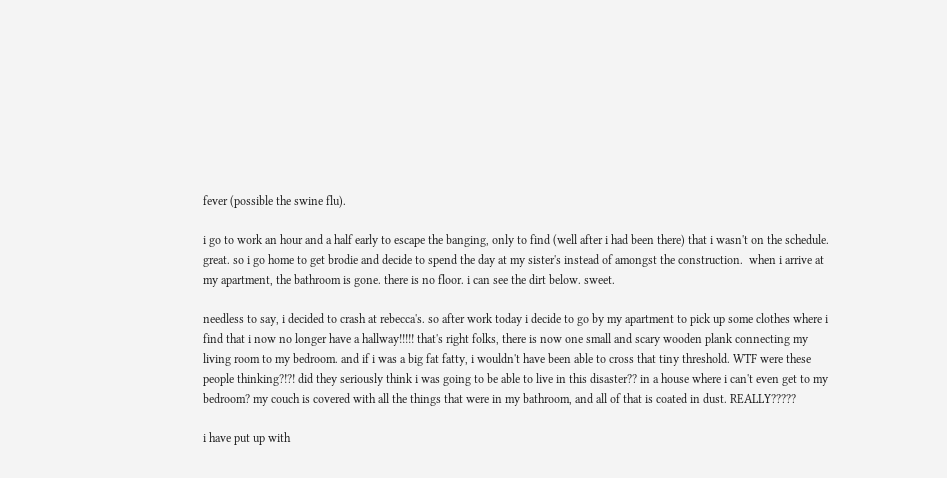fever (possible the swine flu).

i go to work an hour and a half early to escape the banging, only to find (well after i had been there) that i wasn't on the schedule. great. so i go home to get brodie and decide to spend the day at my sister's instead of amongst the construction.  when i arrive at my apartment, the bathroom is gone. there is no floor. i can see the dirt below. sweet.

needless to say, i decided to crash at rebecca's. so after work today i decide to go by my apartment to pick up some clothes where i find that i now no longer have a hallway!!!!! that's right folks, there is now one small and scary wooden plank connecting my living room to my bedroom. and if i was a big fat fatty, i wouldn't have been able to cross that tiny threshold. WTF were these people thinking?!?! did they seriously think i was going to be able to live in this disaster?? in a house where i can't even get to my bedroom? my couch is covered with all the things that were in my bathroom, and all of that is coated in dust. REALLY?????

i have put up with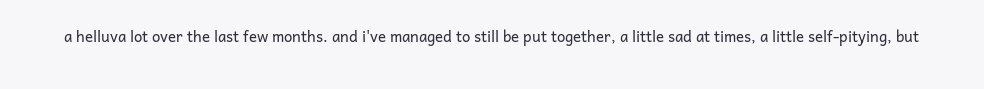a helluva lot over the last few months. and i've managed to still be put together, a little sad at times, a little self-pitying, but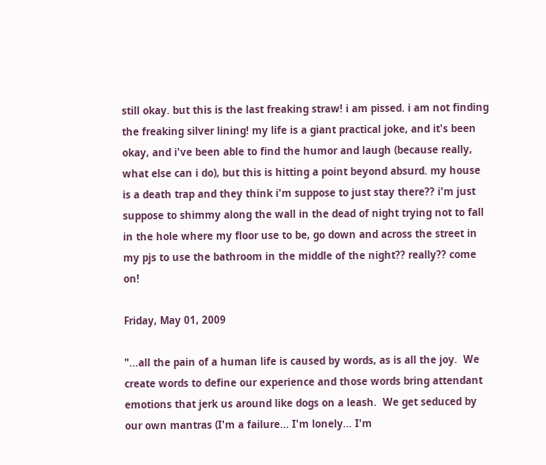still okay. but this is the last freaking straw! i am pissed. i am not finding the freaking silver lining! my life is a giant practical joke, and it's been okay, and i've been able to find the humor and laugh (because really, what else can i do), but this is hitting a point beyond absurd. my house is a death trap and they think i'm suppose to just stay there?? i'm just suppose to shimmy along the wall in the dead of night trying not to fall in the hole where my floor use to be, go down and across the street in my pjs to use the bathroom in the middle of the night?? really?? come on!

Friday, May 01, 2009

"...all the pain of a human life is caused by words, as is all the joy.  We create words to define our experience and those words bring attendant emotions that jerk us around like dogs on a leash.  We get seduced by our own mantras (I'm a failure... I'm lonely... I'm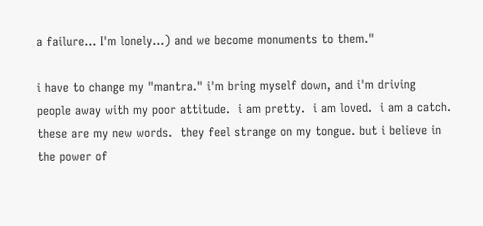a failure... I'm lonely...) and we become monuments to them."

i have to change my "mantra." i'm bring myself down, and i'm driving people away with my poor attitude.  i am pretty.  i am loved.  i am a catch. these are my new words.  they feel strange on my tongue. but i believe in the power of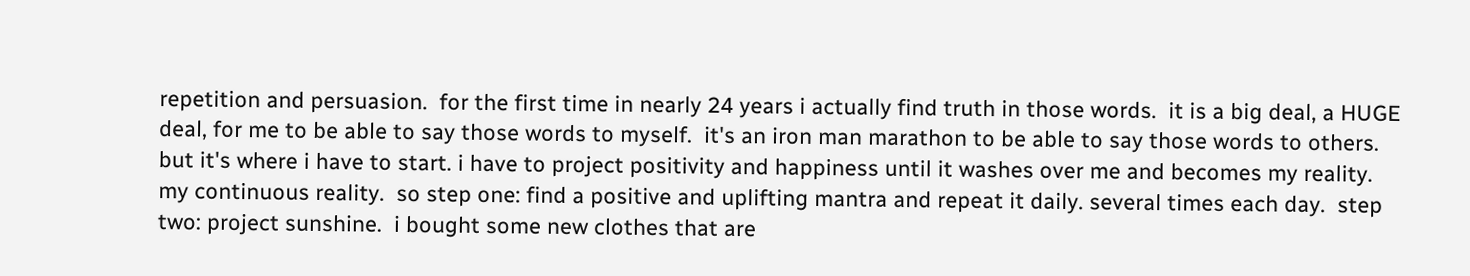repetition and persuasion.  for the first time in nearly 24 years i actually find truth in those words.  it is a big deal, a HUGE deal, for me to be able to say those words to myself.  it's an iron man marathon to be able to say those words to others.  but it's where i have to start. i have to project positivity and happiness until it washes over me and becomes my reality. my continuous reality.  so step one: find a positive and uplifting mantra and repeat it daily. several times each day.  step two: project sunshine.  i bought some new clothes that are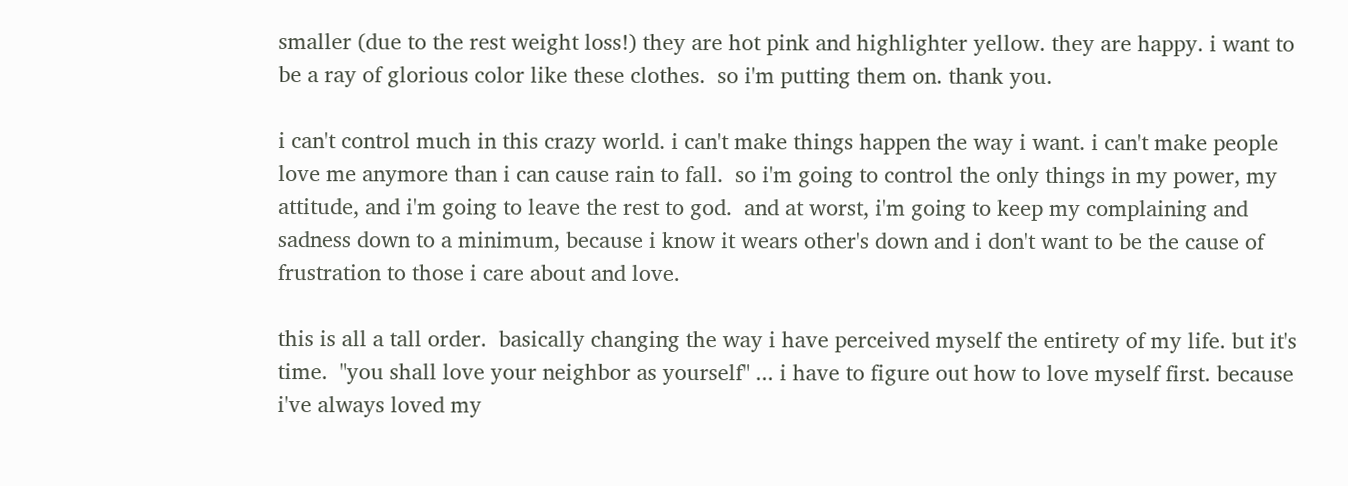smaller (due to the rest weight loss!) they are hot pink and highlighter yellow. they are happy. i want to be a ray of glorious color like these clothes.  so i'm putting them on. thank you.

i can't control much in this crazy world. i can't make things happen the way i want. i can't make people love me anymore than i can cause rain to fall.  so i'm going to control the only things in my power, my attitude, and i'm going to leave the rest to god.  and at worst, i'm going to keep my complaining and sadness down to a minimum, because i know it wears other's down and i don't want to be the cause of frustration to those i care about and love.

this is all a tall order.  basically changing the way i have perceived myself the entirety of my life. but it's time.  "you shall love your neighbor as yourself" ... i have to figure out how to love myself first. because i've always loved my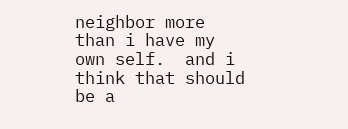neighbor more than i have my own self.  and i think that should be a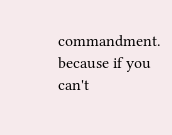commandment. because if you can't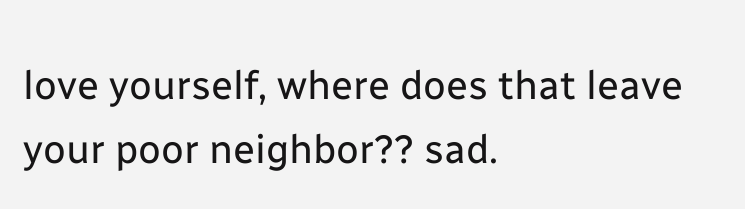love yourself, where does that leave your poor neighbor?? sad.